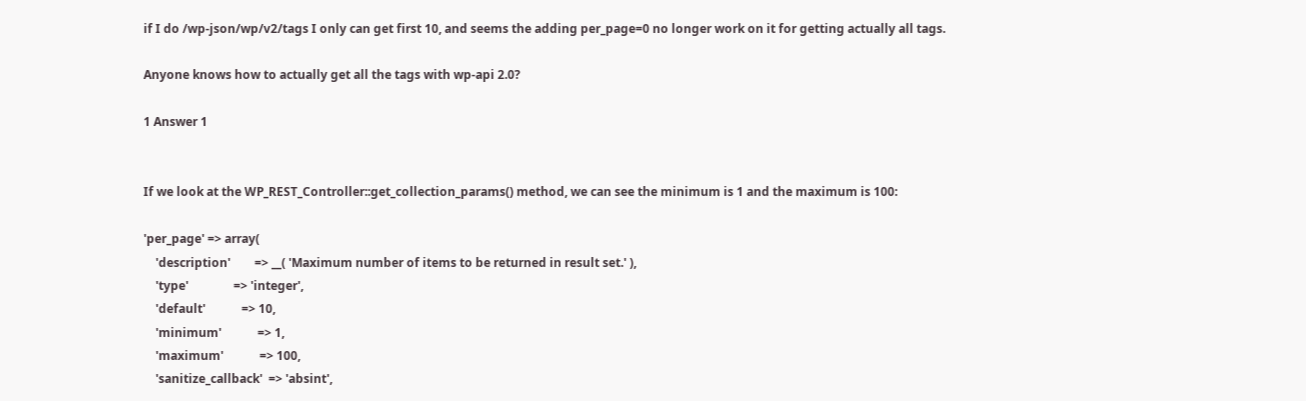if I do /wp-json/wp/v2/tags I only can get first 10, and seems the adding per_page=0 no longer work on it for getting actually all tags.

Anyone knows how to actually get all the tags with wp-api 2.0?

1 Answer 1


If we look at the WP_REST_Controller::get_collection_params() method, we can see the minimum is 1 and the maximum is 100:

'per_page' => array(
    'description'        => __( 'Maximum number of items to be returned in result set.' ),
    'type'               => 'integer',
    'default'            => 10,
    'minimum'            => 1,
    'maximum'            => 100,
    'sanitize_callback'  => 'absint',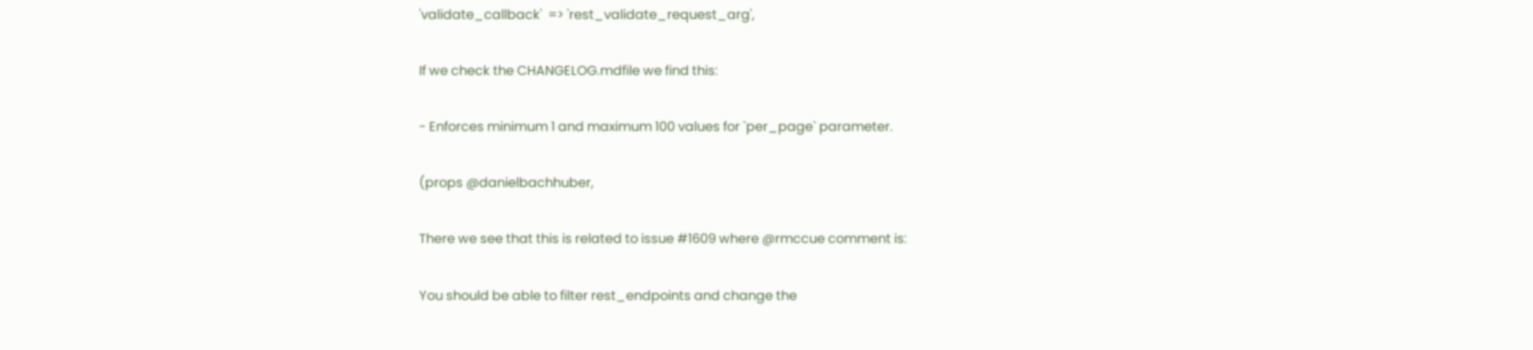'validate_callback'  => 'rest_validate_request_arg',

If we check the CHANGELOG.mdfile we find this:

- Enforces minimum 1 and maximum 100 values for `per_page` parameter.

(props @danielbachhuber,

There we see that this is related to issue #1609 where @rmccue comment is:

You should be able to filter rest_endpoints and change the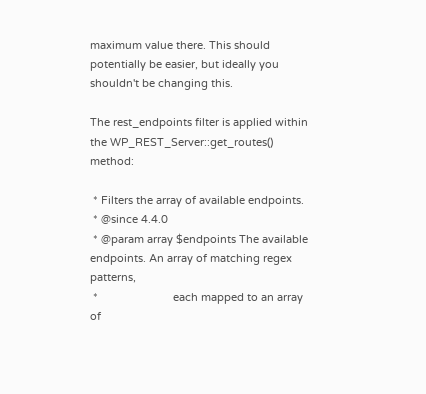maximum value there. This should potentially be easier, but ideally you shouldn't be changing this.

The rest_endpoints filter is applied within the WP_REST_Server::get_routes() method:

 * Filters the array of available endpoints.
 * @since 4.4.0
 * @param array $endpoints The available endpoints. An array of matching regex patterns,
 *                         each mapped to an array of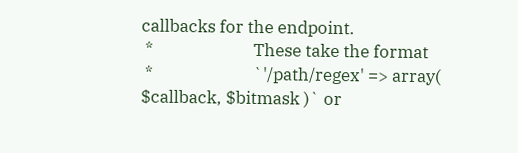callbacks for the endpoint.
 *                         These take the format
 *                         `'/path/regex' => array( $callback, $bitmask )` or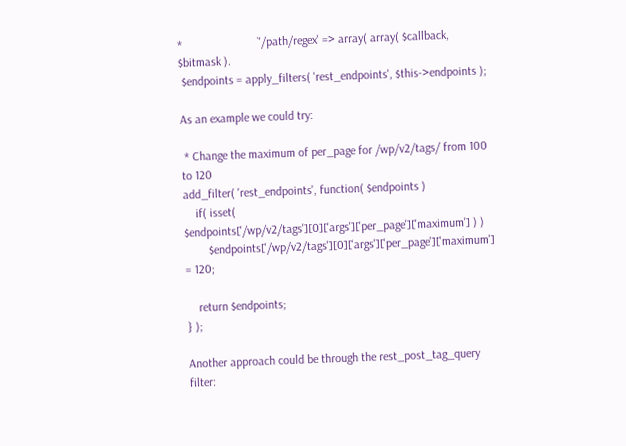*                         `'/path/regex' => array( array( $callback, $bitmask ).
 $endpoints = apply_filters( 'rest_endpoints', $this->endpoints );

As an example we could try:

 * Change the maximum of per_page for /wp/v2/tags/ from 100 to 120
add_filter( 'rest_endpoints', function( $endpoints )
    if( isset( $endpoints['/wp/v2/tags'][0]['args']['per_page']['maximum'] ) )
        $endpoints['/wp/v2/tags'][0]['args']['per_page']['maximum'] = 120;

    return $endpoints;
} );

Another approach could be through the rest_post_tag_query filter: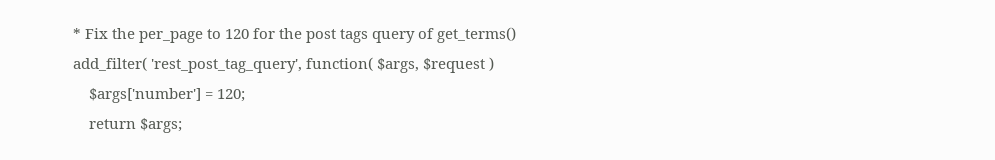* Fix the per_page to 120 for the post tags query of get_terms()
add_filter( 'rest_post_tag_query', function( $args, $request )
    $args['number'] = 120;
    return $args;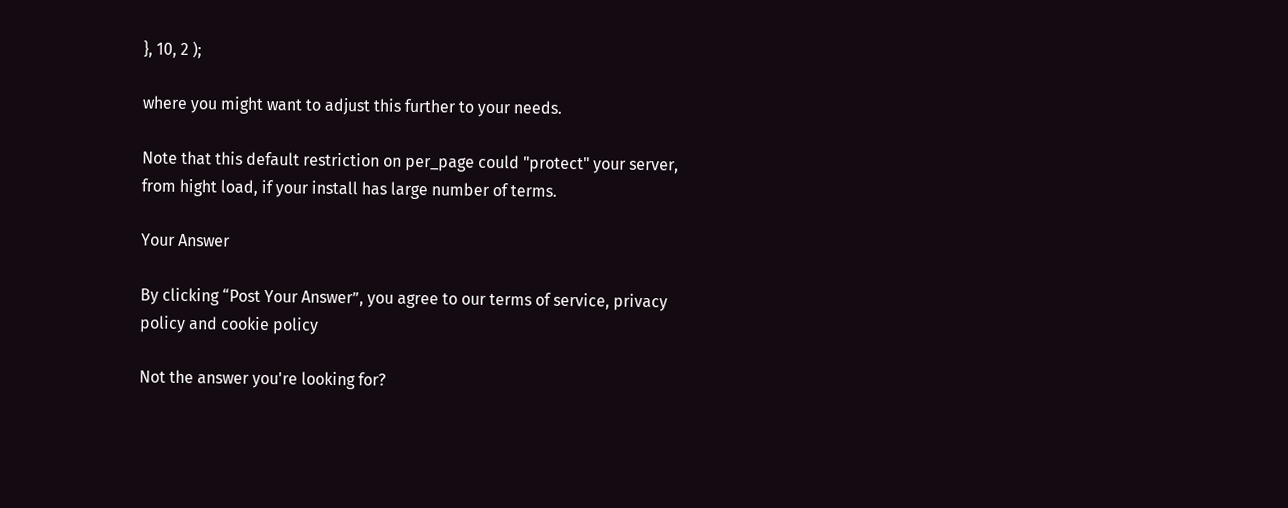}, 10, 2 );

where you might want to adjust this further to your needs.

Note that this default restriction on per_page could "protect" your server, from hight load, if your install has large number of terms.

Your Answer

By clicking “Post Your Answer”, you agree to our terms of service, privacy policy and cookie policy

Not the answer you're looking for?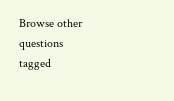Browse other questions tagged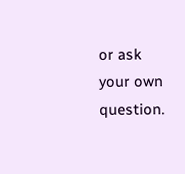or ask your own question.